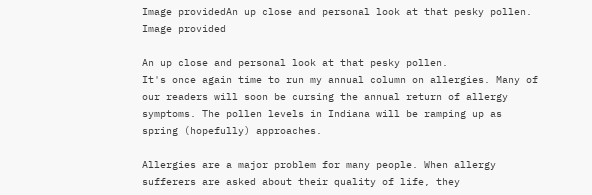Image providedAn up close and personal look at that pesky pollen.
Image provided

An up close and personal look at that pesky pollen.
It's once again time to run my annual column on allergies. Many of our readers will soon be cursing the annual return of allergy symptoms. The pollen levels in Indiana will be ramping up as spring (hopefully) approaches.

Allergies are a major problem for many people. When allergy sufferers are asked about their quality of life, they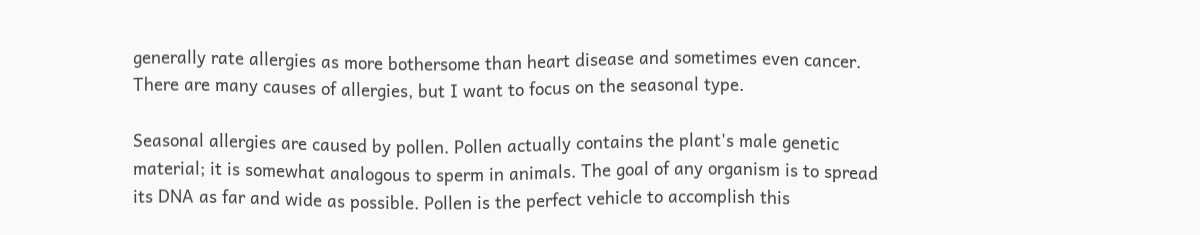generally rate allergies as more bothersome than heart disease and sometimes even cancer. There are many causes of allergies, but I want to focus on the seasonal type.

Seasonal allergies are caused by pollen. Pollen actually contains the plant's male genetic material; it is somewhat analogous to sperm in animals. The goal of any organism is to spread its DNA as far and wide as possible. Pollen is the perfect vehicle to accomplish this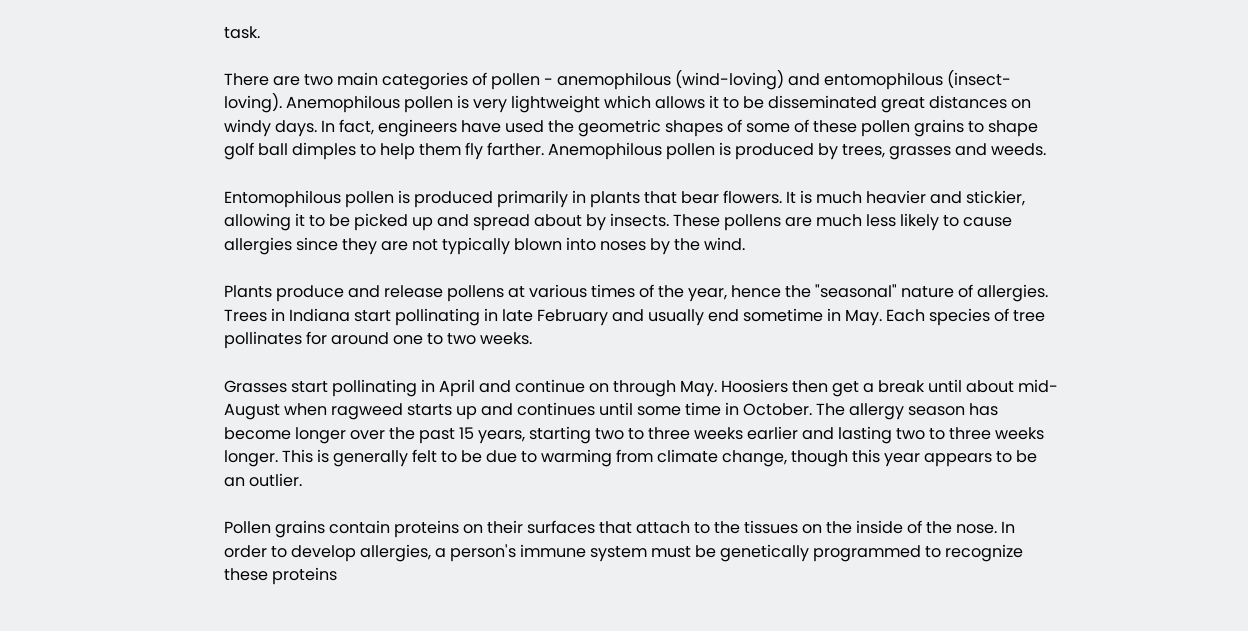task.

There are two main categories of pollen - anemophilous (wind-loving) and entomophilous (insect-loving). Anemophilous pollen is very lightweight which allows it to be disseminated great distances on windy days. In fact, engineers have used the geometric shapes of some of these pollen grains to shape golf ball dimples to help them fly farther. Anemophilous pollen is produced by trees, grasses and weeds.

Entomophilous pollen is produced primarily in plants that bear flowers. It is much heavier and stickier, allowing it to be picked up and spread about by insects. These pollens are much less likely to cause allergies since they are not typically blown into noses by the wind.

Plants produce and release pollens at various times of the year, hence the "seasonal" nature of allergies. Trees in Indiana start pollinating in late February and usually end sometime in May. Each species of tree pollinates for around one to two weeks.

Grasses start pollinating in April and continue on through May. Hoosiers then get a break until about mid-August when ragweed starts up and continues until some time in October. The allergy season has become longer over the past 15 years, starting two to three weeks earlier and lasting two to three weeks longer. This is generally felt to be due to warming from climate change, though this year appears to be an outlier.

Pollen grains contain proteins on their surfaces that attach to the tissues on the inside of the nose. In order to develop allergies, a person's immune system must be genetically programmed to recognize these proteins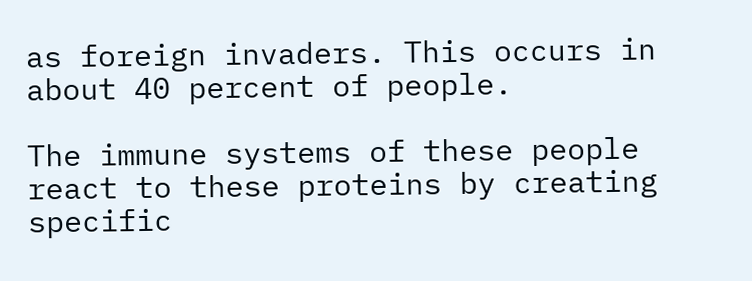as foreign invaders. This occurs in about 40 percent of people.

The immune systems of these people react to these proteins by creating specific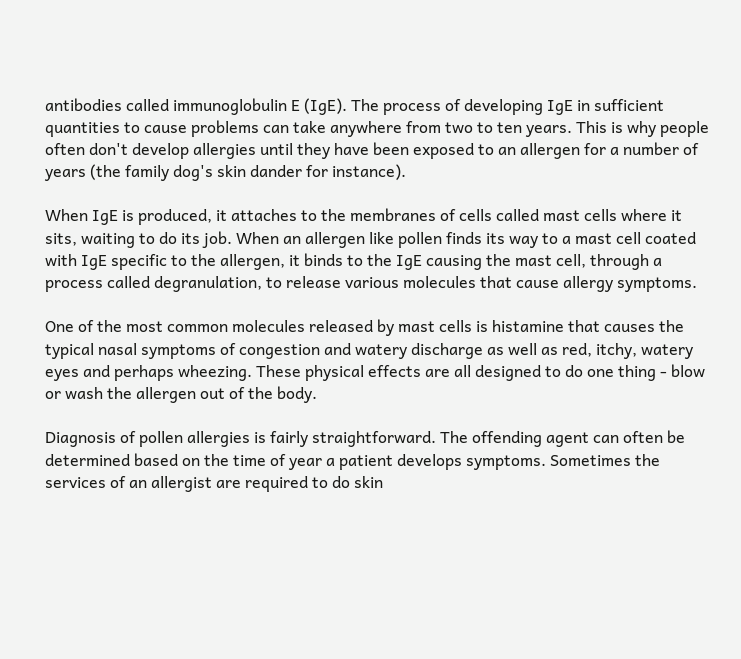antibodies called immunoglobulin E (IgE). The process of developing IgE in sufficient quantities to cause problems can take anywhere from two to ten years. This is why people often don't develop allergies until they have been exposed to an allergen for a number of years (the family dog's skin dander for instance).

When IgE is produced, it attaches to the membranes of cells called mast cells where it sits, waiting to do its job. When an allergen like pollen finds its way to a mast cell coated with IgE specific to the allergen, it binds to the IgE causing the mast cell, through a process called degranulation, to release various molecules that cause allergy symptoms.

One of the most common molecules released by mast cells is histamine that causes the typical nasal symptoms of congestion and watery discharge as well as red, itchy, watery eyes and perhaps wheezing. These physical effects are all designed to do one thing - blow or wash the allergen out of the body.

Diagnosis of pollen allergies is fairly straightforward. The offending agent can often be determined based on the time of year a patient develops symptoms. Sometimes the services of an allergist are required to do skin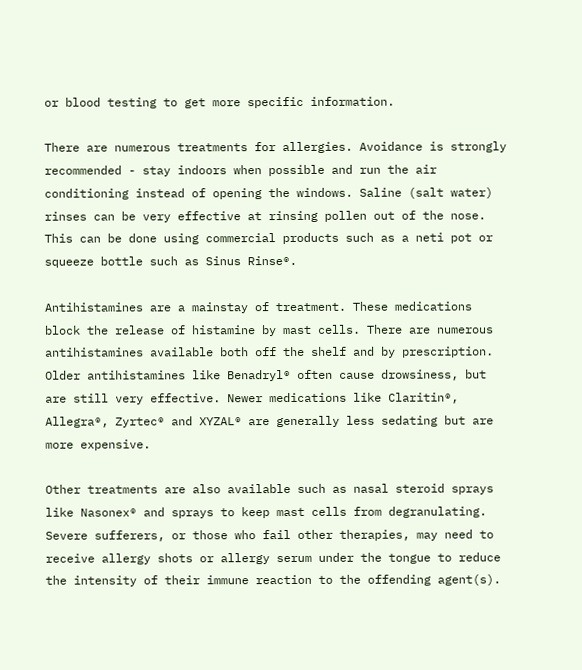or blood testing to get more specific information.

There are numerous treatments for allergies. Avoidance is strongly recommended - stay indoors when possible and run the air conditioning instead of opening the windows. Saline (salt water) rinses can be very effective at rinsing pollen out of the nose. This can be done using commercial products such as a neti pot or squeeze bottle such as Sinus Rinse®.

Antihistamines are a mainstay of treatment. These medications block the release of histamine by mast cells. There are numerous antihistamines available both off the shelf and by prescription. Older antihistamines like Benadryl® often cause drowsiness, but are still very effective. Newer medications like Claritin®, Allegra®, Zyrtec® and XYZAL® are generally less sedating but are more expensive.

Other treatments are also available such as nasal steroid sprays like Nasonex® and sprays to keep mast cells from degranulating. Severe sufferers, or those who fail other therapies, may need to receive allergy shots or allergy serum under the tongue to reduce the intensity of their immune reaction to the offending agent(s).